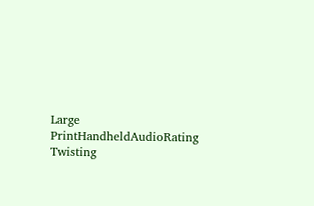Large PrintHandheldAudioRating
Twisting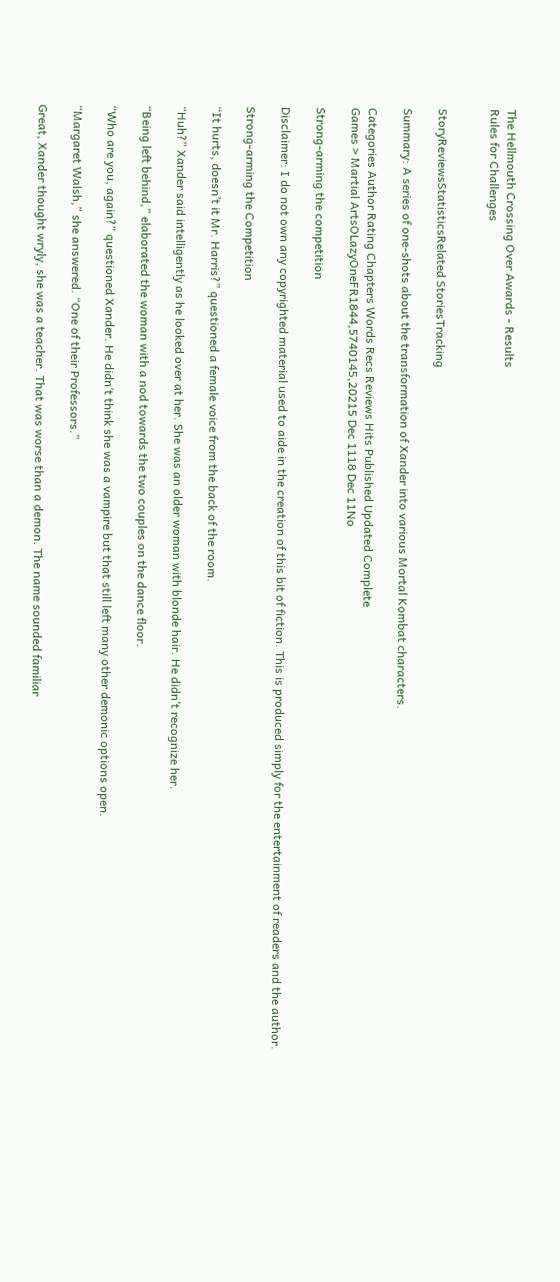The Hellmouth Crossing Over Awards - Results
Rules for Challenges


StoryReviewsStatisticsRelated StoriesTracking

Summary: A series of one-shots about the transformation of Xander into various Mortal Kombat characters.

Categories Author Rating Chapters Words Recs Reviews Hits Published Updated Complete
Games > Martial ArtsOLazyOneFR1844,5740145,20215 Dec 1118 Dec 11No

Strong-arming the competition

Disclaimer: I do not own any copyrighted material used to aide in the creation of this bit of fiction. This is produced simply for the entertainment of readers and the author.

Strong-arming the Competition

“It hurts, doesn’t it Mr. Harris?” questioned a female voice from the back of the room.

“Huh?” Xander said intelligently as he looked over at her. She was an older woman with blonde hair. He didn’t recognize her.

“Being left behind,” elaborated the woman with a nod towards the two couples on the dance floor.

“Who are you, again?” questioned Xander. He didn’t think she was a vampire but that still left many other demonic options open.

“Margaret Walsh,” she answered. “One of their Professors.”

Great, Xander thought wryly, she was a teacher. That was worse than a demon. The name sounded familiar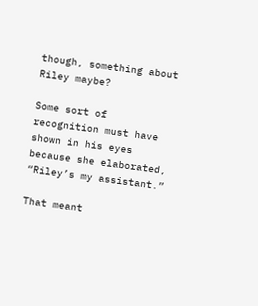though, something about Riley maybe?

Some sort of recognition must have shown in his eyes because she elaborated, “Riley’s my assistant.”

That meant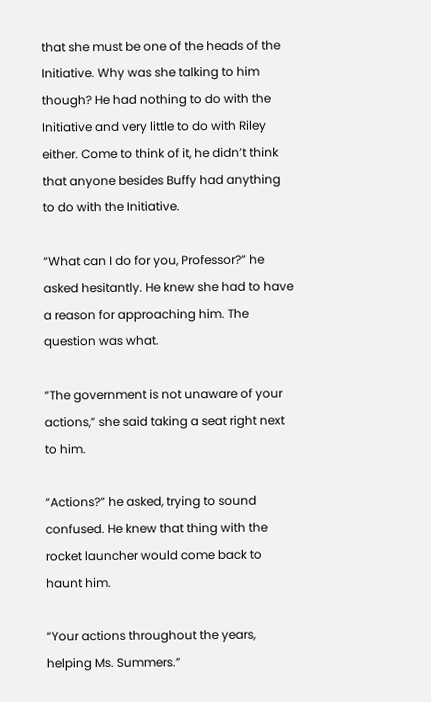that she must be one of the heads of the Initiative. Why was she talking to him though? He had nothing to do with the Initiative and very little to do with Riley either. Come to think of it, he didn’t think that anyone besides Buffy had anything to do with the Initiative.

“What can I do for you, Professor?” he asked hesitantly. He knew she had to have a reason for approaching him. The question was what.

“The government is not unaware of your actions,” she said taking a seat right next to him.

“Actions?” he asked, trying to sound confused. He knew that thing with the rocket launcher would come back to haunt him.

“Your actions throughout the years, helping Ms. Summers.”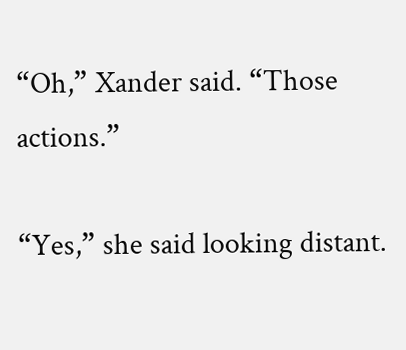“Oh,” Xander said. “Those actions.”

“Yes,” she said looking distant.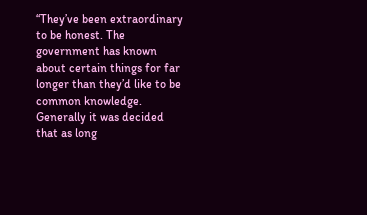“They’ve been extraordinary to be honest. The government has known about certain things for far longer than they’d like to be common knowledge. Generally it was decided that as long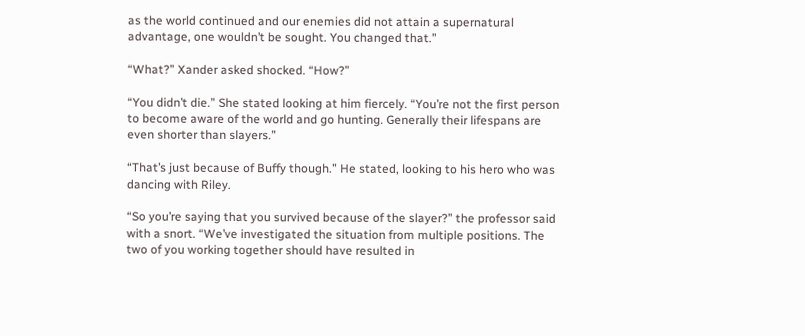as the world continued and our enemies did not attain a supernatural advantage, one wouldn’t be sought. You changed that.”

“What?” Xander asked shocked. “How?”

“You didn’t die.” She stated looking at him fiercely. “You’re not the first person to become aware of the world and go hunting. Generally their lifespans are even shorter than slayers.”

“That’s just because of Buffy though.” He stated, looking to his hero who was dancing with Riley.

“So you’re saying that you survived because of the slayer?” the professor said with a snort. “We’ve investigated the situation from multiple positions. The two of you working together should have resulted in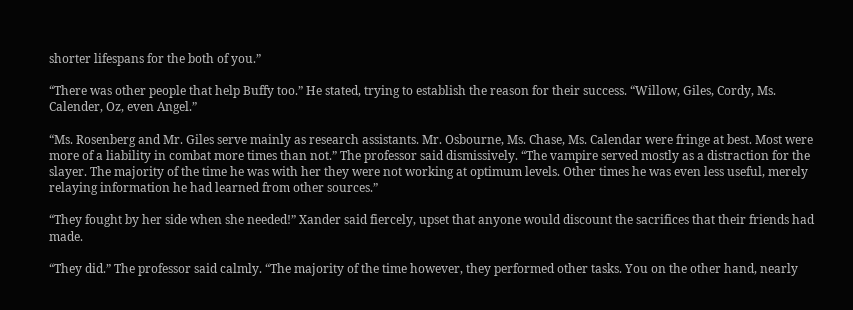shorter lifespans for the both of you.”

“There was other people that help Buffy too.” He stated, trying to establish the reason for their success. “Willow, Giles, Cordy, Ms. Calender, Oz, even Angel.”

“Ms. Rosenberg and Mr. Giles serve mainly as research assistants. Mr. Osbourne, Ms. Chase, Ms. Calendar were fringe at best. Most were more of a liability in combat more times than not.” The professor said dismissively. “The vampire served mostly as a distraction for the slayer. The majority of the time he was with her they were not working at optimum levels. Other times he was even less useful, merely relaying information he had learned from other sources.”

“They fought by her side when she needed!” Xander said fiercely, upset that anyone would discount the sacrifices that their friends had made.

“They did.” The professor said calmly. “The majority of the time however, they performed other tasks. You on the other hand, nearly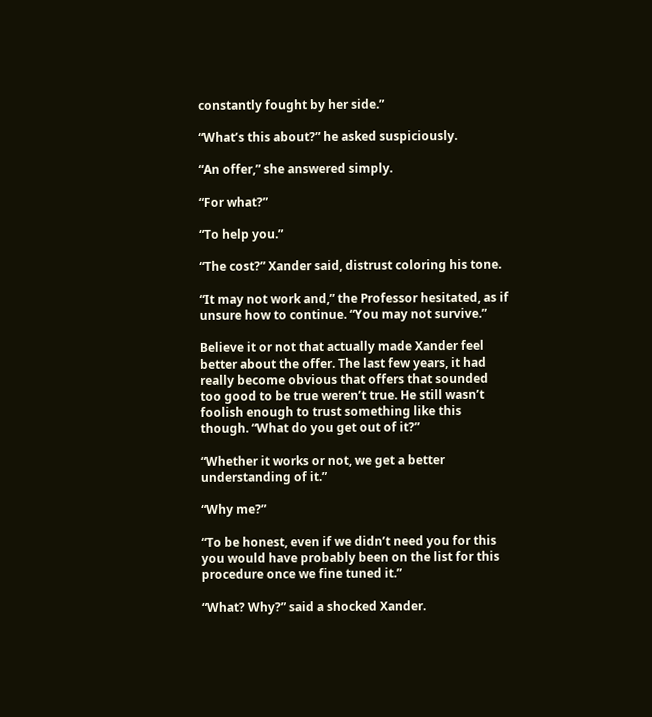constantly fought by her side.”

“What’s this about?” he asked suspiciously.

“An offer,” she answered simply.

“For what?”

“To help you.”

“The cost?” Xander said, distrust coloring his tone.

“It may not work and,” the Professor hesitated, as if unsure how to continue. “You may not survive.”

Believe it or not that actually made Xander feel better about the offer. The last few years, it had really become obvious that offers that sounded too good to be true weren’t true. He still wasn’t foolish enough to trust something like this though. “What do you get out of it?”

“Whether it works or not, we get a better understanding of it.”

“Why me?”

“To be honest, even if we didn’t need you for this you would have probably been on the list for this procedure once we fine tuned it.”

“What? Why?” said a shocked Xander.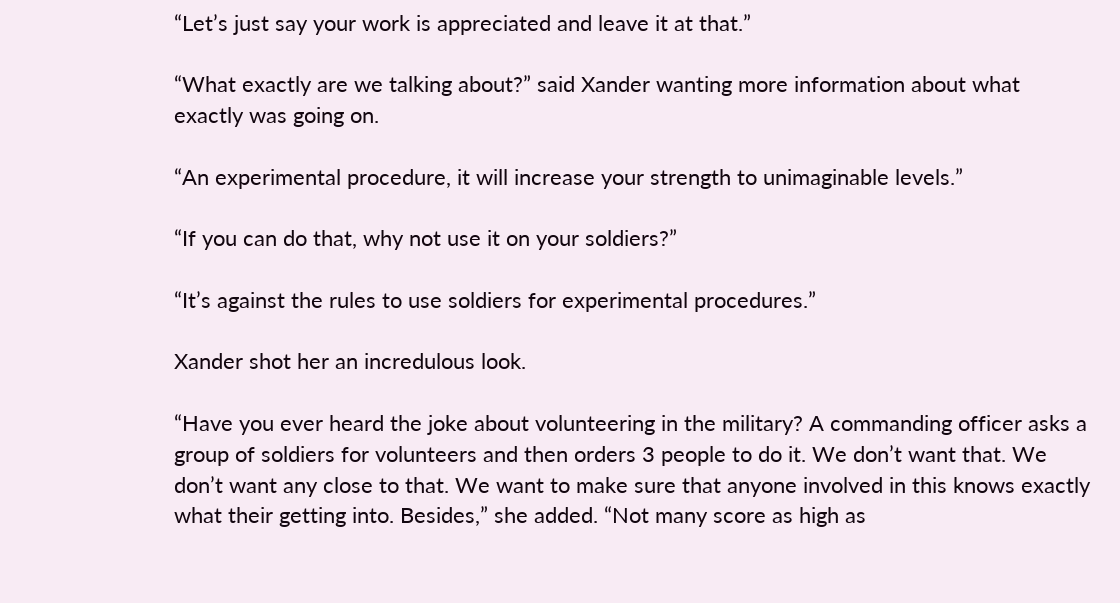“Let’s just say your work is appreciated and leave it at that.”

“What exactly are we talking about?” said Xander wanting more information about what exactly was going on.

“An experimental procedure, it will increase your strength to unimaginable levels.”

“If you can do that, why not use it on your soldiers?”

“It’s against the rules to use soldiers for experimental procedures.”

Xander shot her an incredulous look.

“Have you ever heard the joke about volunteering in the military? A commanding officer asks a group of soldiers for volunteers and then orders 3 people to do it. We don’t want that. We don’t want any close to that. We want to make sure that anyone involved in this knows exactly what their getting into. Besides,” she added. “Not many score as high as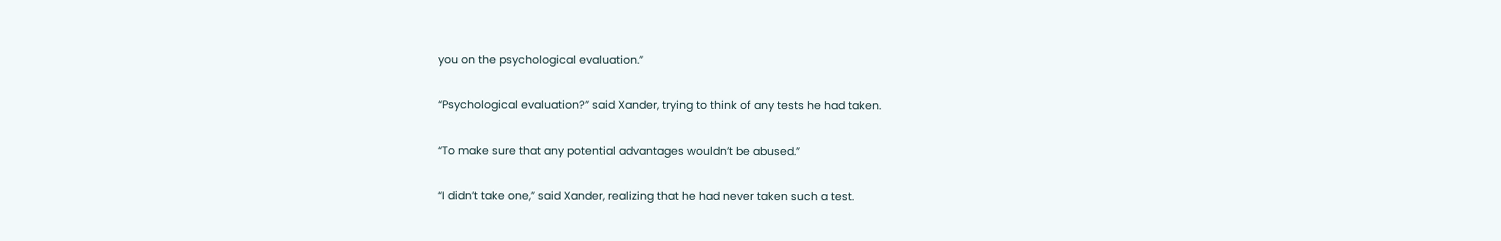you on the psychological evaluation.”

“Psychological evaluation?” said Xander, trying to think of any tests he had taken.

“To make sure that any potential advantages wouldn’t be abused.”

“I didn’t take one,” said Xander, realizing that he had never taken such a test.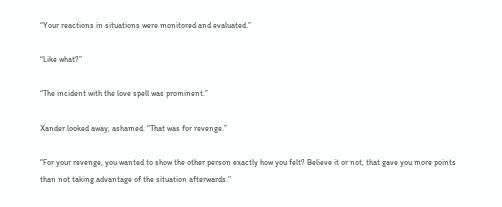“Your reactions in situations were monitored and evaluated.”

“Like what?”

“The incident with the love spell was prominent.”

Xander looked away, ashamed. “That was for revenge.”

“For your revenge, you wanted to show the other person exactly how you felt? Believe it or not, that gave you more points than not taking advantage of the situation afterwards.”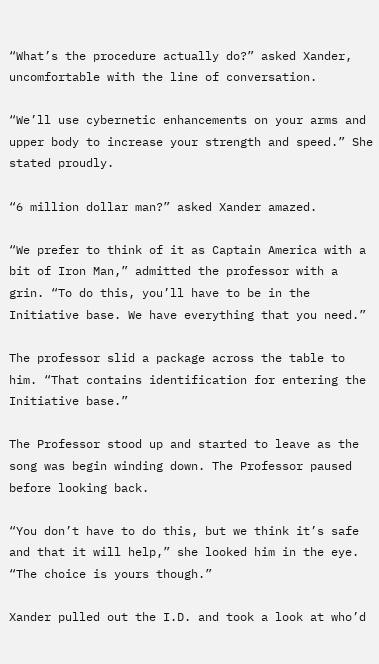“What’s the procedure actually do?” asked Xander, uncomfortable with the line of conversation.

“We’ll use cybernetic enhancements on your arms and upper body to increase your strength and speed.” She stated proudly.

“6 million dollar man?” asked Xander amazed.

“We prefer to think of it as Captain America with a bit of Iron Man,” admitted the professor with a grin. “To do this, you’ll have to be in the Initiative base. We have everything that you need.”

The professor slid a package across the table to him. “That contains identification for entering the Initiative base.”

The Professor stood up and started to leave as the song was begin winding down. The Professor paused before looking back.

“You don’t have to do this, but we think it’s safe and that it will help,” she looked him in the eye. “The choice is yours though.”

Xander pulled out the I.D. and took a look at who’d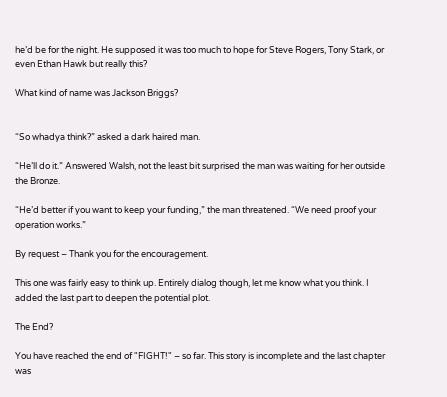he’d be for the night. He supposed it was too much to hope for Steve Rogers, Tony Stark, or even Ethan Hawk but really this?

What kind of name was Jackson Briggs?


“So whadya think?” asked a dark haired man.

“He’ll do it.” Answered Walsh, not the least bit surprised the man was waiting for her outside the Bronze.

“He’d better if you want to keep your funding,” the man threatened. “We need proof your operation works.”

By request – Thank you for the encouragement.

This one was fairly easy to think up. Entirely dialog though, let me know what you think. I added the last part to deepen the potential plot.

The End?

You have reached the end of "FIGHT!" – so far. This story is incomplete and the last chapter was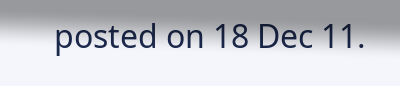posted on 18 Dec 11.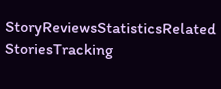StoryReviewsStatisticsRelated StoriesTracking